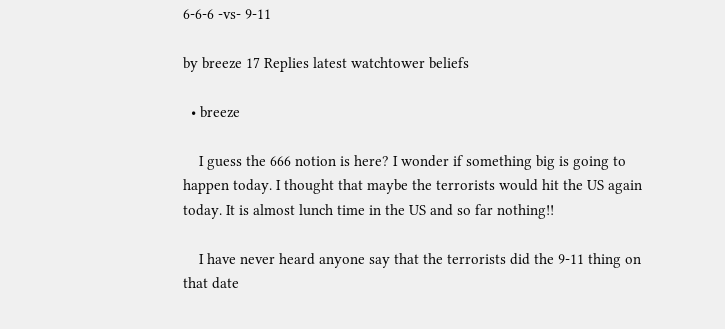6-6-6 -vs- 9-11

by breeze 17 Replies latest watchtower beliefs

  • breeze

    I guess the 666 notion is here? I wonder if something big is going to happen today. I thought that maybe the terrorists would hit the US again today. It is almost lunch time in the US and so far nothing!!

    I have never heard anyone say that the terrorists did the 9-11 thing on that date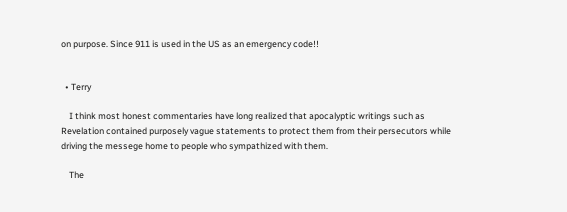on purpose. Since 911 is used in the US as an emergency code!!


  • Terry

    I think most honest commentaries have long realized that apocalyptic writings such as Revelation contained purposely vague statements to protect them from their persecutors while driving the messege home to people who sympathized with them.

    The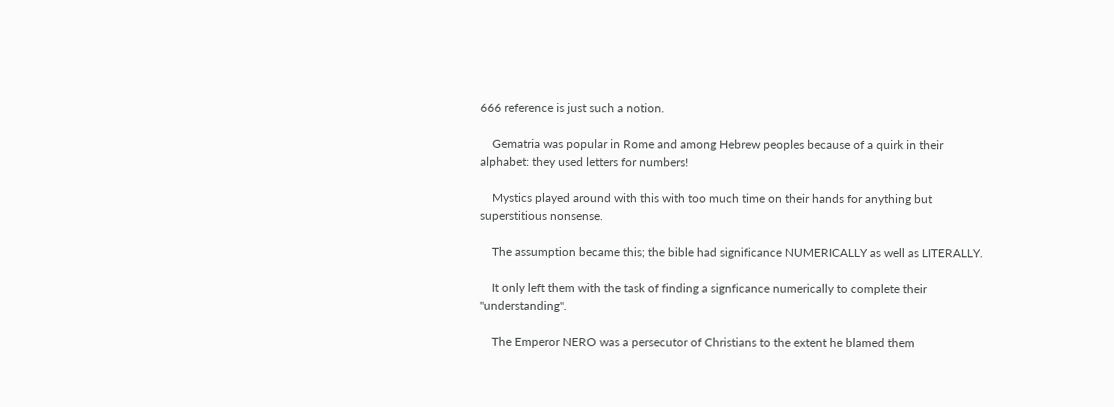666 reference is just such a notion.

    Gematria was popular in Rome and among Hebrew peoples because of a quirk in their alphabet: they used letters for numbers!

    Mystics played around with this with too much time on their hands for anything but superstitious nonsense.

    The assumption became this; the bible had significance NUMERICALLY as well as LITERALLY.

    It only left them with the task of finding a signficance numerically to complete their "understanding".

    The Emperor NERO was a persecutor of Christians to the extent he blamed them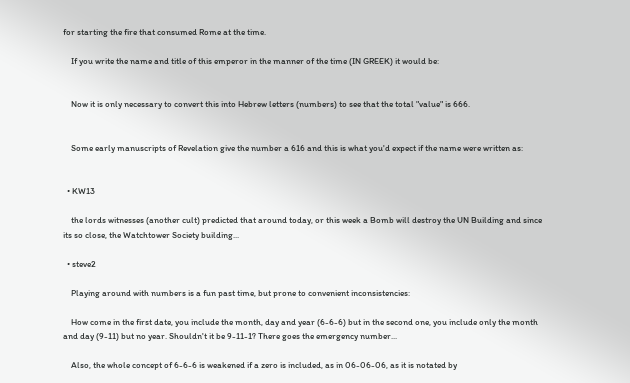for starting the fire that consumed Rome at the time.

    If you write the name and title of this emperor in the manner of the time (IN GREEK) it would be:


    Now it is only necessary to convert this into Hebrew letters (numbers) to see that the total "value" is 666.


    Some early manuscripts of Revelation give the number a 616 and this is what you'd expect if the name were written as:


  • KW13

    the lords witnesses (another cult) predicted that around today, or this week a Bomb will destroy the UN Building and since its so close, the Watchtower Society building...

  • steve2

    Playing around with numbers is a fun past time, but prone to convenient inconsistencies:

    How come in the first date, you include the month, day and year (6-6-6) but in the second one, you include only the month and day (9-11) but no year. Shouldn't it be 9-11-1? There goes the emergency number...

    Also, the whole concept of 6-6-6 is weakened if a zero is included, as in 06-06-06, as it is notated by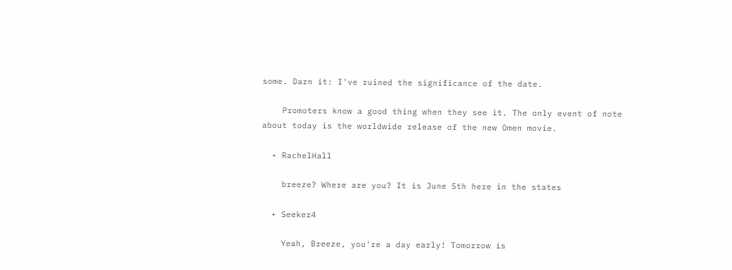some. Darn it: I've ruined the significance of the date.

    Promoters know a good thing when they see it. The only event of note about today is the worldwide release of the new Omen movie.

  • RachelHall

    breeze? Where are you? It is June 5th here in the states

  • Seeker4

    Yeah, Breeze, you're a day early! Tomorrow is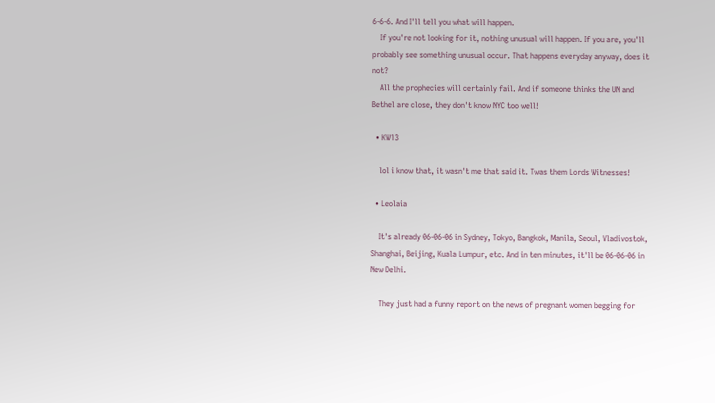6-6-6. And I'll tell you what will happen.
    If you're not looking for it, nothing unusual will happen. If you are, you'll probably see something unusual occur. That happens everyday anyway, does it not?
    All the prophecies will certainly fail. And if someone thinks the UN and Bethel are close, they don't know NYC too well!

  • KW13

    lol i know that, it wasn't me that said it. Twas them Lords Witnesses!

  • Leolaia

    It's already 06-06-06 in Sydney, Tokyo, Bangkok, Manila, Seoul, Vladivostok, Shanghai, Beijing, Kuala Lumpur, etc. And in ten minutes, it'll be 06-06-06 in New Delhi.

    They just had a funny report on the news of pregnant women begging for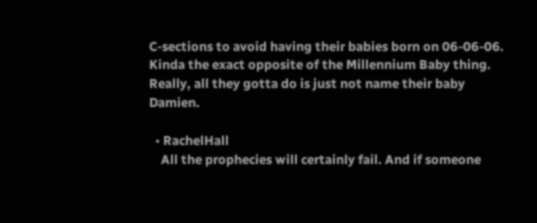C-sections to avoid having their babies born on 06-06-06. Kinda the exact opposite of the Millennium Baby thing. Really, all they gotta do is just not name their baby Damien.

  • RachelHall
    All the prophecies will certainly fail. And if someone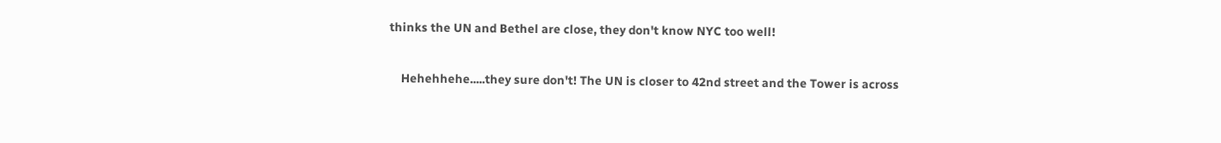thinks the UN and Bethel are close, they don't know NYC too well!

    Hehehhehe.....they sure don't! The UN is closer to 42nd street and the Tower is across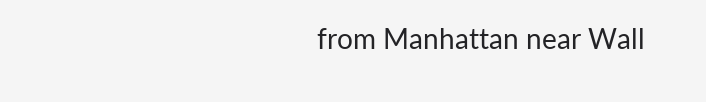from Manhattan near Wall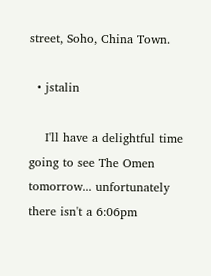street, Soho, China Town.

  • jstalin

    I'll have a delightful time going to see The Omen tomorrow... unfortunately there isn't a 6:06pm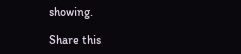showing.

Share this